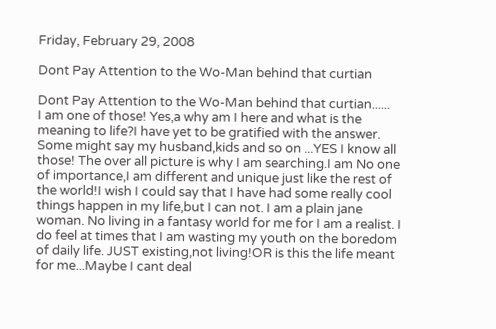Friday, February 29, 2008

Dont Pay Attention to the Wo-Man behind that curtian

Dont Pay Attention to the Wo-Man behind that curtian......
I am one of those! Yes,a why am I here and what is the meaning to life?I have yet to be gratified with the answer. Some might say my husband,kids and so on ...YES I know all those! The over all picture is why I am searching.I am No one of importance,I am different and unique just like the rest of the world!I wish I could say that I have had some really cool things happen in my life,but I can not. I am a plain jane woman. No living in a fantasy world for me for I am a realist. I do feel at times that I am wasting my youth on the boredom of daily life. JUST existing,not living!OR is this the life meant for me...Maybe I cant deal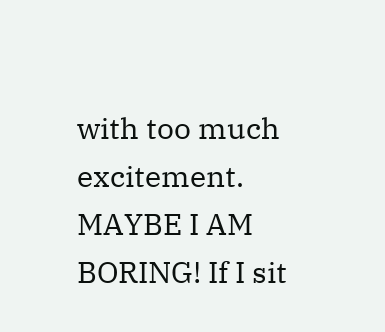with too much excitement. MAYBE I AM BORING! If I sit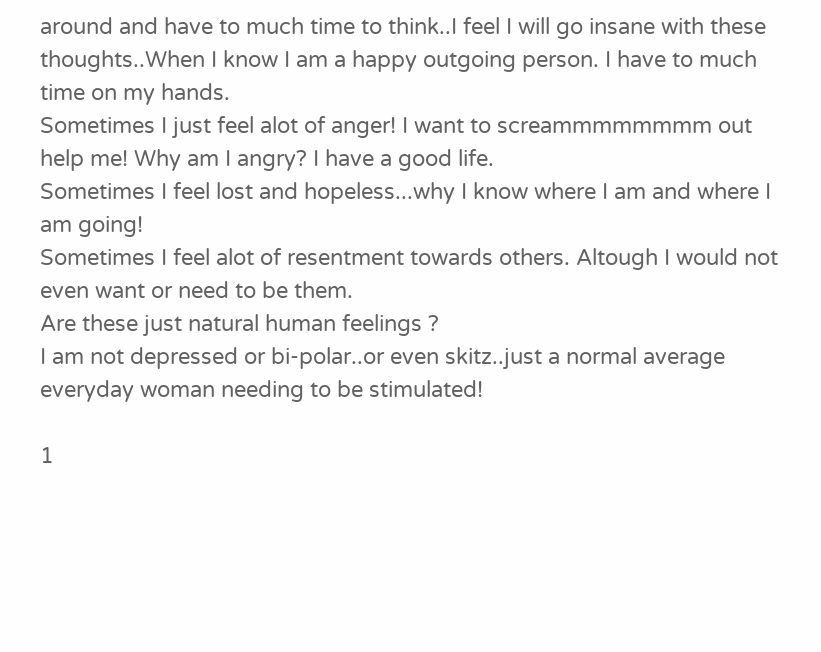around and have to much time to think..I feel I will go insane with these thoughts..When I know I am a happy outgoing person. I have to much time on my hands.
Sometimes I just feel alot of anger! I want to screammmmmmmm out help me! Why am I angry? I have a good life.
Sometimes I feel lost and hopeless...why I know where I am and where I am going!
Sometimes I feel alot of resentment towards others. Altough I would not even want or need to be them.
Are these just natural human feelings ?
I am not depressed or bi-polar..or even skitz..just a normal average everyday woman needing to be stimulated!

1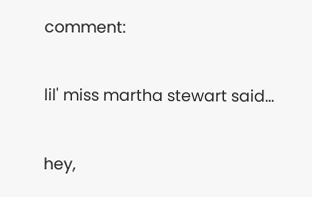comment:

lil' miss martha stewart said...

hey,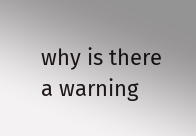why is there a warning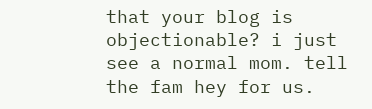that your blog is objectionable? i just see a normal mom. tell the fam hey for us.